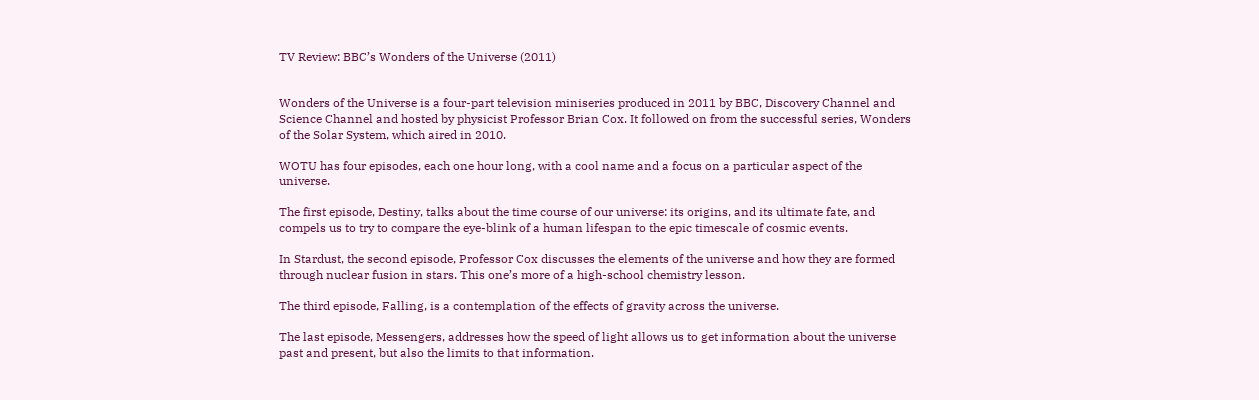TV Review: BBC’s Wonders of the Universe (2011)


Wonders of the Universe is a four-part television miniseries produced in 2011 by BBC, Discovery Channel and Science Channel and hosted by physicist Professor Brian Cox. It followed on from the successful series, Wonders of the Solar System, which aired in 2010.

WOTU has four episodes, each one hour long, with a cool name and a focus on a particular aspect of the universe.

The first episode, Destiny, talks about the time course of our universe: its origins, and its ultimate fate, and compels us to try to compare the eye-blink of a human lifespan to the epic timescale of cosmic events.

In Stardust, the second episode, Professor Cox discusses the elements of the universe and how they are formed through nuclear fusion in stars. This one’s more of a high-school chemistry lesson.

The third episode, Falling, is a contemplation of the effects of gravity across the universe.

The last episode, Messengers, addresses how the speed of light allows us to get information about the universe past and present, but also the limits to that information.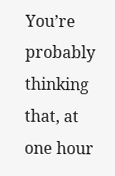You’re probably thinking that, at one hour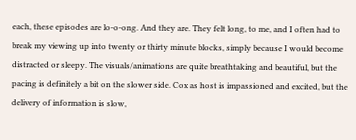each, these episodes are lo-o-ong. And they are. They felt long, to me, and I often had to break my viewing up into twenty or thirty minute blocks, simply because I would become distracted or sleepy. The visuals/animations are quite breathtaking and beautiful, but the pacing is definitely a bit on the slower side. Cox as host is impassioned and excited, but the delivery of information is slow,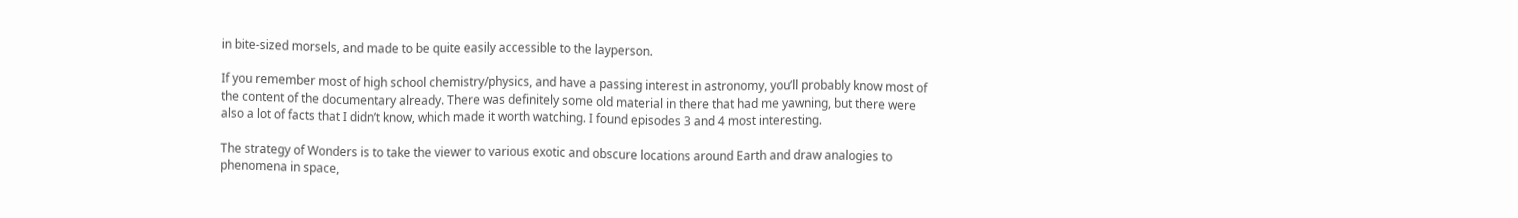in bite-sized morsels, and made to be quite easily accessible to the layperson.

If you remember most of high school chemistry/physics, and have a passing interest in astronomy, you’ll probably know most of the content of the documentary already. There was definitely some old material in there that had me yawning, but there were also a lot of facts that I didn’t know, which made it worth watching. I found episodes 3 and 4 most interesting.

The strategy of Wonders is to take the viewer to various exotic and obscure locations around Earth and draw analogies to phenomena in space,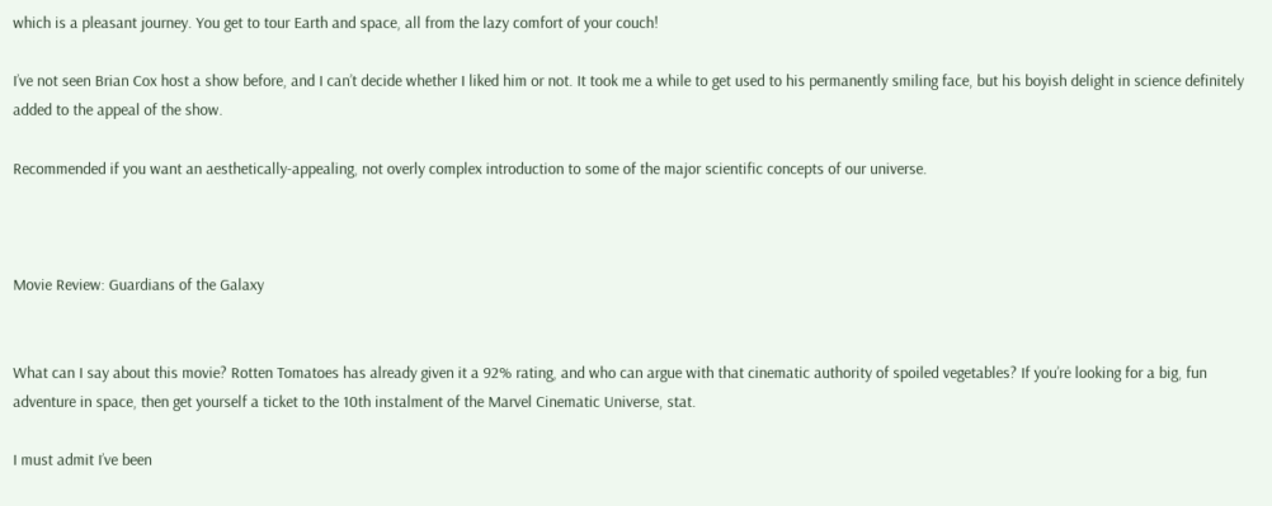which is a pleasant journey. You get to tour Earth and space, all from the lazy comfort of your couch!

I’ve not seen Brian Cox host a show before, and I can’t decide whether I liked him or not. It took me a while to get used to his permanently smiling face, but his boyish delight in science definitely added to the appeal of the show.

Recommended if you want an aesthetically-appealing, not overly complex introduction to some of the major scientific concepts of our universe.



Movie Review: Guardians of the Galaxy


What can I say about this movie? Rotten Tomatoes has already given it a 92% rating, and who can argue with that cinematic authority of spoiled vegetables? If you’re looking for a big, fun adventure in space, then get yourself a ticket to the 10th instalment of the Marvel Cinematic Universe, stat.

I must admit I’ve been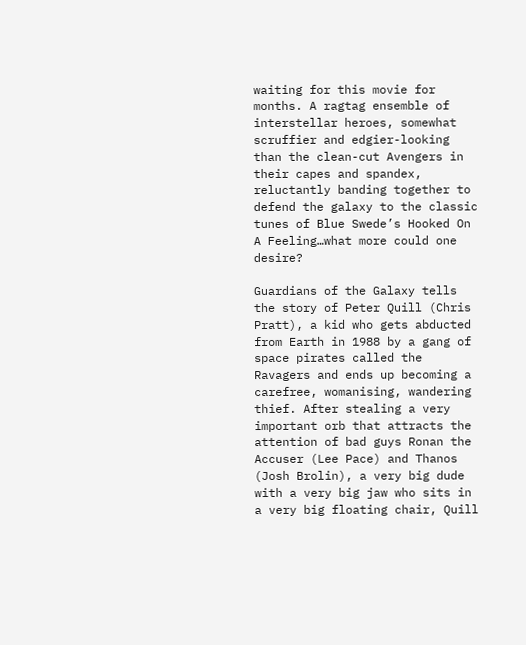waiting for this movie for months. A ragtag ensemble of interstellar heroes, somewhat scruffier and edgier-looking than the clean-cut Avengers in their capes and spandex, reluctantly banding together to defend the galaxy to the classic tunes of Blue Swede’s Hooked On A Feeling…what more could one desire?

Guardians of the Galaxy tells the story of Peter Quill (Chris Pratt), a kid who gets abducted from Earth in 1988 by a gang of space pirates called the Ravagers and ends up becoming a carefree, womanising, wandering thief. After stealing a very important orb that attracts the attention of bad guys Ronan the Accuser (Lee Pace) and Thanos (Josh Brolin), a very big dude with a very big jaw who sits in a very big floating chair, Quill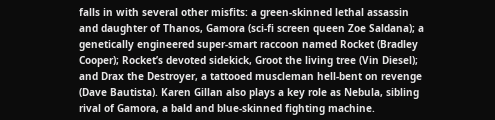falls in with several other misfits: a green-skinned lethal assassin and daughter of Thanos, Gamora (sci-fi screen queen Zoe Saldana); a genetically engineered super-smart raccoon named Rocket (Bradley Cooper); Rocket’s devoted sidekick, Groot the living tree (Vin Diesel); and Drax the Destroyer, a tattooed muscleman hell-bent on revenge (Dave Bautista). Karen Gillan also plays a key role as Nebula, sibling rival of Gamora, a bald and blue-skinned fighting machine.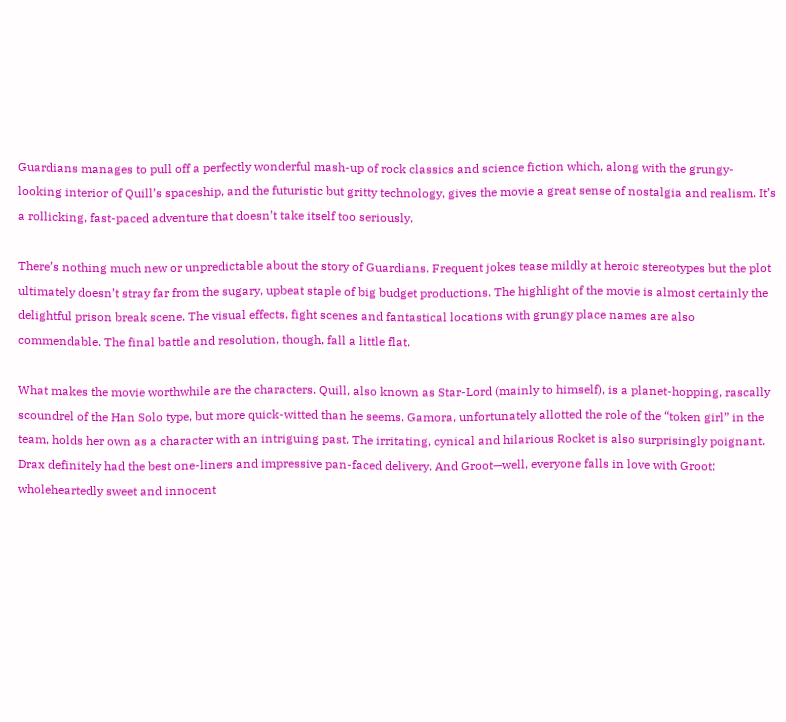Guardians manages to pull off a perfectly wonderful mash-up of rock classics and science fiction which, along with the grungy-looking interior of Quill’s spaceship, and the futuristic but gritty technology, gives the movie a great sense of nostalgia and realism. It’s a rollicking, fast-paced adventure that doesn’t take itself too seriously.

There’s nothing much new or unpredictable about the story of Guardians. Frequent jokes tease mildly at heroic stereotypes but the plot ultimately doesn’t stray far from the sugary, upbeat staple of big budget productions. The highlight of the movie is almost certainly the delightful prison break scene. The visual effects, fight scenes and fantastical locations with grungy place names are also commendable. The final battle and resolution, though, fall a little flat.

What makes the movie worthwhile are the characters. Quill, also known as Star-Lord (mainly to himself), is a planet-hopping, rascally scoundrel of the Han Solo type, but more quick-witted than he seems. Gamora, unfortunately allotted the role of the “token girl” in the team, holds her own as a character with an intriguing past. The irritating, cynical and hilarious Rocket is also surprisingly poignant. Drax definitely had the best one-liners and impressive pan-faced delivery. And Groot—well, everyone falls in love with Groot: wholeheartedly sweet and innocent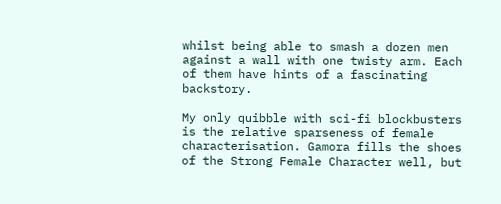whilst being able to smash a dozen men against a wall with one twisty arm. Each of them have hints of a fascinating backstory.

My only quibble with sci-fi blockbusters is the relative sparseness of female characterisation. Gamora fills the shoes of the Strong Female Character well, but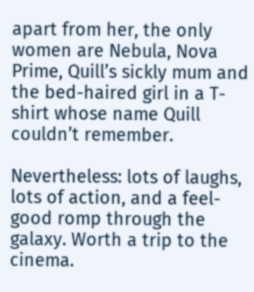apart from her, the only women are Nebula, Nova Prime, Quill’s sickly mum and the bed-haired girl in a T-shirt whose name Quill couldn’t remember.

Nevertheless: lots of laughs, lots of action, and a feel-good romp through the galaxy. Worth a trip to the cinema.